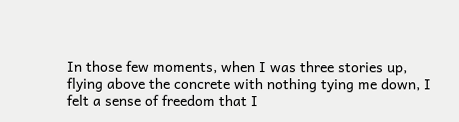In those few moments, when I was three stories up, flying above the concrete with nothing tying me down, I felt a sense of freedom that I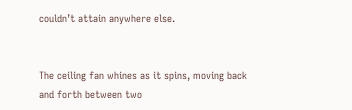couldn’t attain anywhere else.


The ceiling fan whines as it spins, moving back and forth between two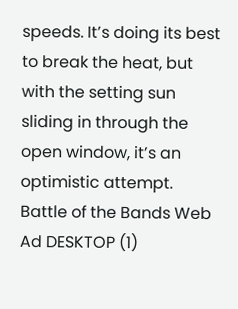speeds. It’s doing its best to break the heat, but with the setting sun sliding in through the open window, it’s an optimistic attempt.
Battle of the Bands Web Ad DESKTOP (1)